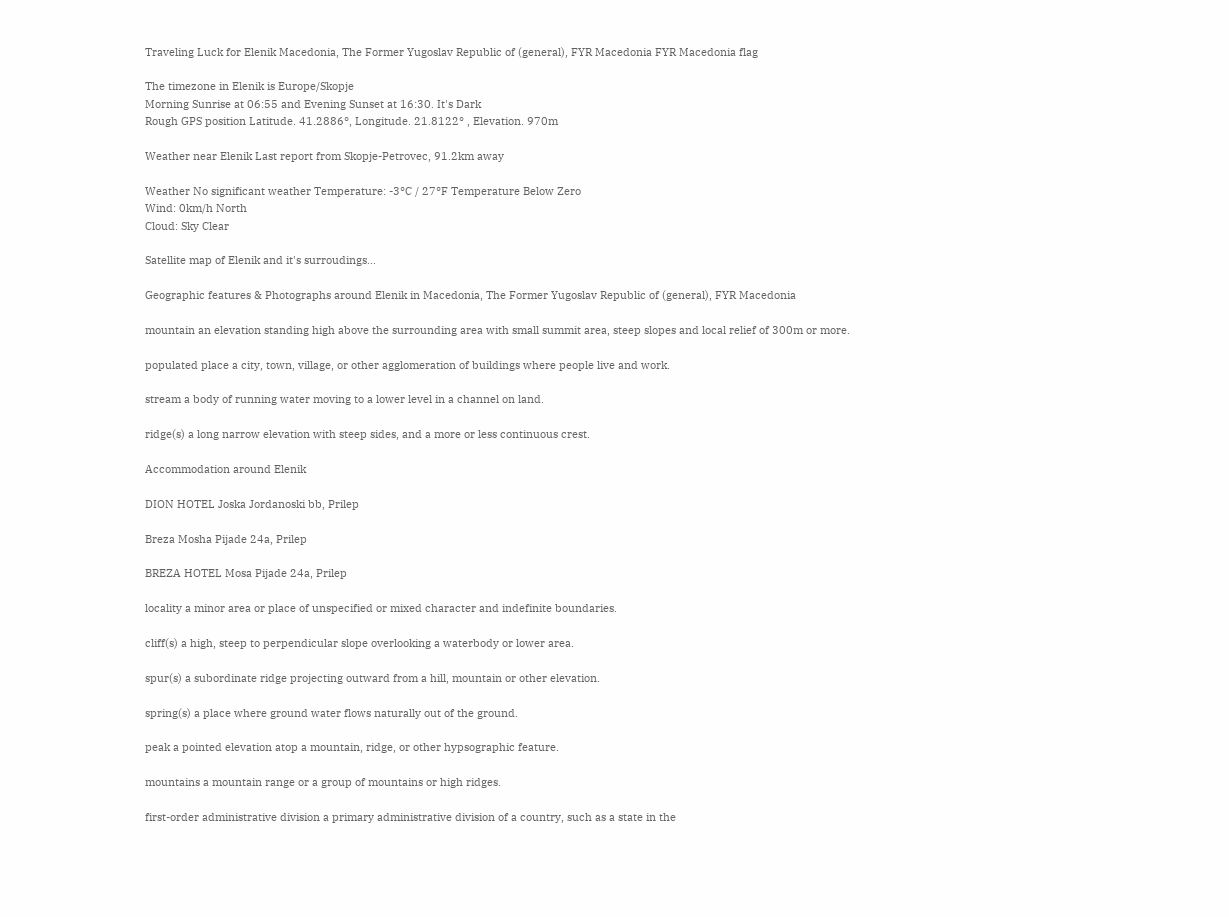Traveling Luck for Elenik Macedonia, The Former Yugoslav Republic of (general), FYR Macedonia FYR Macedonia flag

The timezone in Elenik is Europe/Skopje
Morning Sunrise at 06:55 and Evening Sunset at 16:30. It's Dark
Rough GPS position Latitude. 41.2886°, Longitude. 21.8122° , Elevation. 970m

Weather near Elenik Last report from Skopje-Petrovec, 91.2km away

Weather No significant weather Temperature: -3°C / 27°F Temperature Below Zero
Wind: 0km/h North
Cloud: Sky Clear

Satellite map of Elenik and it's surroudings...

Geographic features & Photographs around Elenik in Macedonia, The Former Yugoslav Republic of (general), FYR Macedonia

mountain an elevation standing high above the surrounding area with small summit area, steep slopes and local relief of 300m or more.

populated place a city, town, village, or other agglomeration of buildings where people live and work.

stream a body of running water moving to a lower level in a channel on land.

ridge(s) a long narrow elevation with steep sides, and a more or less continuous crest.

Accommodation around Elenik

DION HOTEL Joska Jordanoski bb, Prilep

Breza Mosha Pijade 24a, Prilep

BREZA HOTEL Mosa Pijade 24a, Prilep

locality a minor area or place of unspecified or mixed character and indefinite boundaries.

cliff(s) a high, steep to perpendicular slope overlooking a waterbody or lower area.

spur(s) a subordinate ridge projecting outward from a hill, mountain or other elevation.

spring(s) a place where ground water flows naturally out of the ground.

peak a pointed elevation atop a mountain, ridge, or other hypsographic feature.

mountains a mountain range or a group of mountains or high ridges.

first-order administrative division a primary administrative division of a country, such as a state in the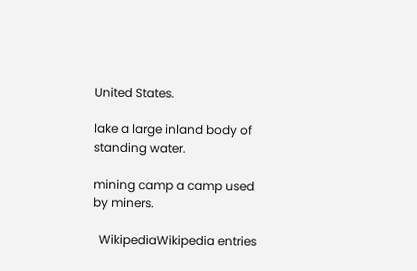United States.

lake a large inland body of standing water.

mining camp a camp used by miners.

  WikipediaWikipedia entries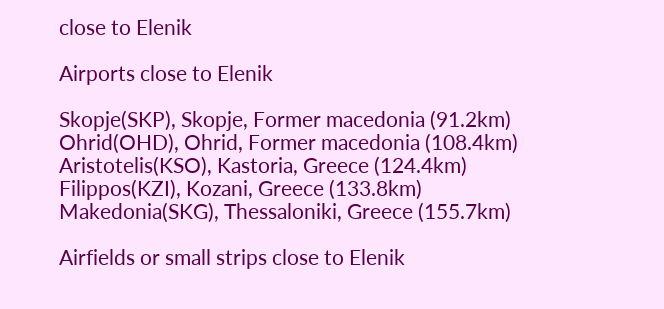close to Elenik

Airports close to Elenik

Skopje(SKP), Skopje, Former macedonia (91.2km)
Ohrid(OHD), Ohrid, Former macedonia (108.4km)
Aristotelis(KSO), Kastoria, Greece (124.4km)
Filippos(KZI), Kozani, Greece (133.8km)
Makedonia(SKG), Thessaloniki, Greece (155.7km)

Airfields or small strips close to Elenik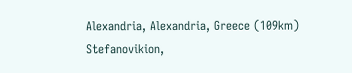Alexandria, Alexandria, Greece (109km)
Stefanovikion,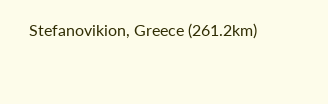Stefanovikion, Greece (261.2km)